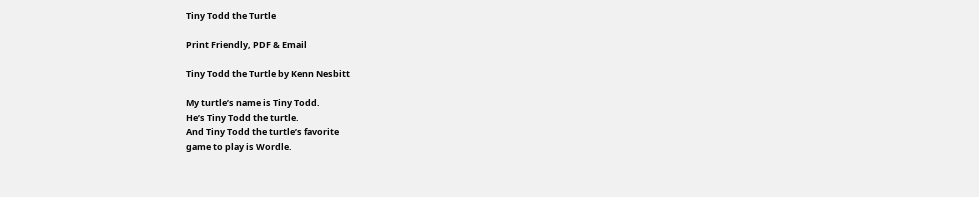Tiny Todd the Turtle

Print Friendly, PDF & Email

Tiny Todd the Turtle by Kenn Nesbitt

My turtle’s name is Tiny Todd.
He’s Tiny Todd the turtle.
And Tiny Todd the turtle’s favorite
game to play is Wordle.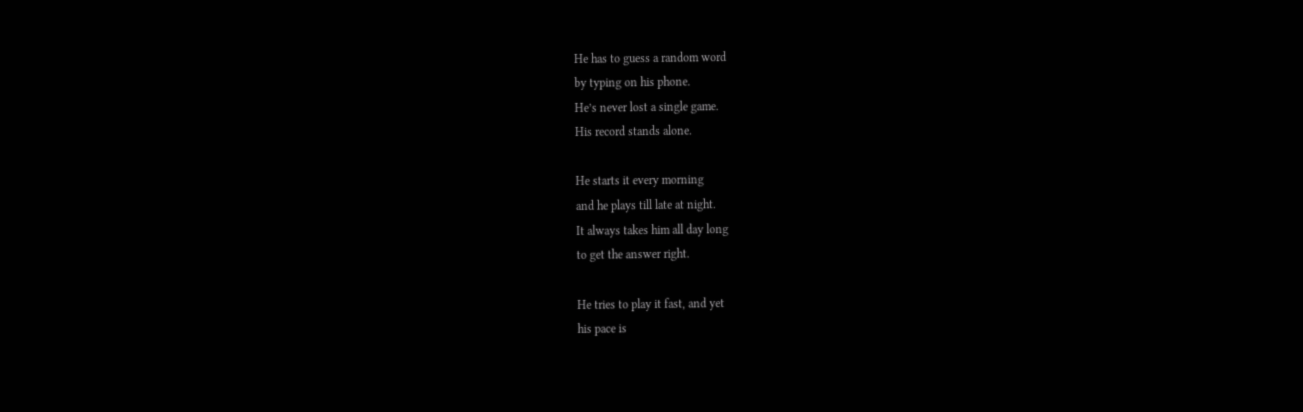He has to guess a random word
by typing on his phone.
He’s never lost a single game.
His record stands alone.

He starts it every morning
and he plays till late at night.
It always takes him all day long
to get the answer right.

He tries to play it fast, and yet
his pace is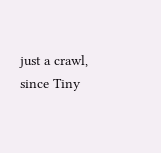just a crawl,
since Tiny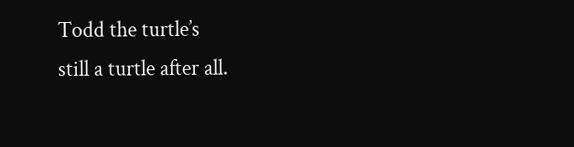Todd the turtle’s
still a turtle after all.